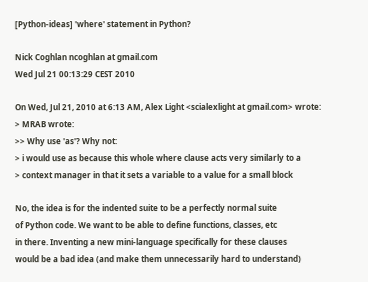[Python-ideas] 'where' statement in Python?

Nick Coghlan ncoghlan at gmail.com
Wed Jul 21 00:13:29 CEST 2010

On Wed, Jul 21, 2010 at 6:13 AM, Alex Light <scialexlight at gmail.com> wrote:
> MRAB wrote:
>> Why use 'as'? Why not:
> i would use as because this whole where clause acts very similarly to a
> context manager in that it sets a variable to a value for a small block

No, the idea is for the indented suite to be a perfectly normal suite
of Python code. We want to be able to define functions, classes, etc
in there. Inventing a new mini-language specifically for these clauses
would be a bad idea (and make them unnecessarily hard to understand)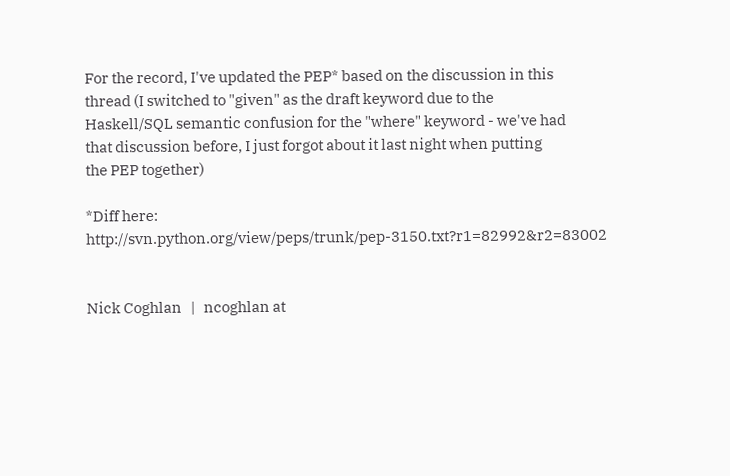For the record, I've updated the PEP* based on the discussion in this
thread (I switched to "given" as the draft keyword due to the
Haskell/SQL semantic confusion for the "where" keyword - we've had
that discussion before, I just forgot about it last night when putting
the PEP together)

*Diff here: http://svn.python.org/view/peps/trunk/pep-3150.txt?r1=82992&r2=83002


Nick Coghlan   |   ncoghlan at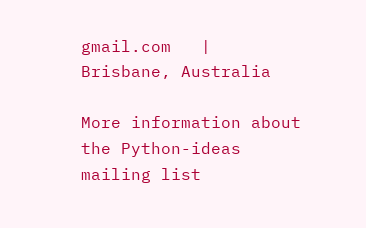gmail.com   |   Brisbane, Australia

More information about the Python-ideas mailing list